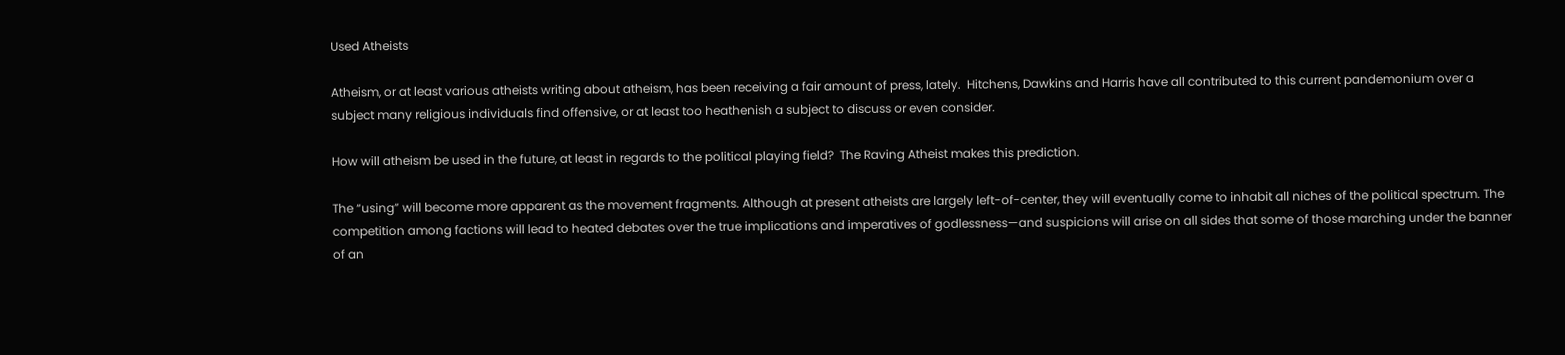Used Atheists

Atheism, or at least various atheists writing about atheism, has been receiving a fair amount of press, lately.  Hitchens, Dawkins and Harris have all contributed to this current pandemonium over a subject many religious individuals find offensive, or at least too heathenish a subject to discuss or even consider.

How will atheism be used in the future, at least in regards to the political playing field?  The Raving Atheist makes this prediction.

The “using” will become more apparent as the movement fragments. Although at present atheists are largely left-of-center, they will eventually come to inhabit all niches of the political spectrum. The competition among factions will lead to heated debates over the true implications and imperatives of godlessness—and suspicions will arise on all sides that some of those marching under the banner of an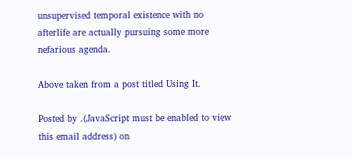unsupervised temporal existence with no afterlife are actually pursuing some more nefarious agenda.

Above taken from a post titled Using It.

Posted by .(JavaScript must be enabled to view this email address) on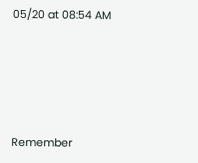05/20 at 08:54 AM






Remember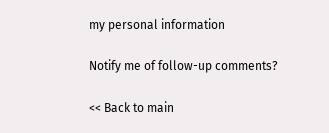my personal information

Notify me of follow-up comments?

<< Back to main